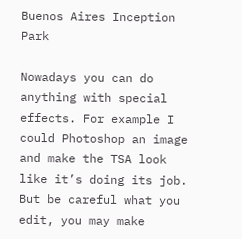Buenos Aires Inception Park

Nowadays you can do anything with special effects. For example I could Photoshop an image and make the TSA look like it’s doing its job. But be careful what you edit, you may make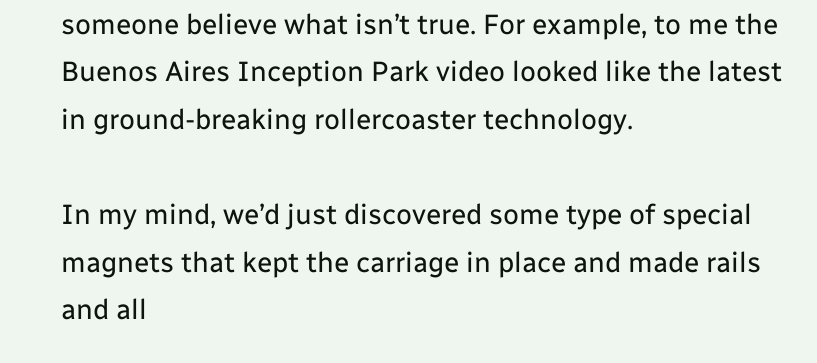someone believe what isn’t true. For example, to me the Buenos Aires Inception Park video looked like the latest in ground-breaking rollercoaster technology.

In my mind, we’d just discovered some type of special magnets that kept the carriage in place and made rails and all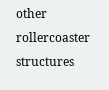other rollercoaster structures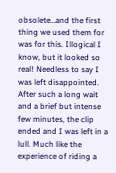obsolete…and the first thing we used them for was for this. Illogical I know, but it looked so real! Needless to say I was left disappointed. After such a long wait and a brief but intense few minutes, the clip ended and I was left in a lull. Much like the experience of riding a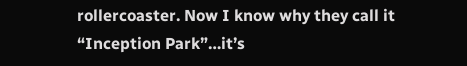rollercoaster. Now I know why they call it “Inception Park”…it’s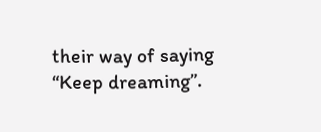their way of saying “Keep dreaming”.